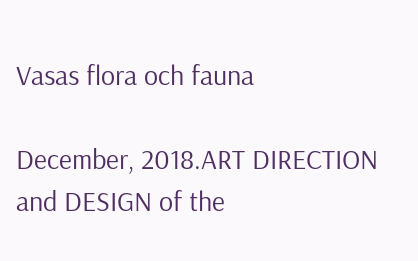Vasas flora och fauna

December, 2018.ART DIRECTION and DESIGN of the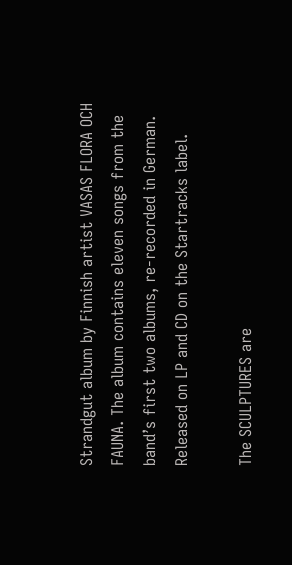Strandgut album by Finnish artist VASAS FLORA OCH FAUNA. The album contains eleven songs from the band’s first two albums, re-recorded in German. Released on LP and CD on the Startracks label.

The SCULPTURES are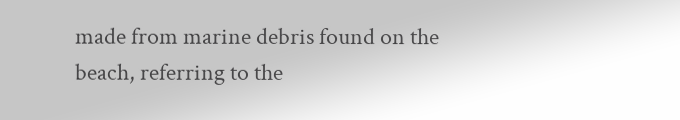made from marine debris found on the beach, referring to the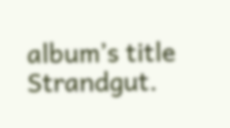album’s title Strandgut.